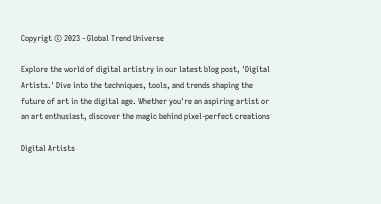Copyrigt © 2023 - Global Trend Universe

Explore the world of digital artistry in our latest blog post, 'Digital Artists.' Dive into the techniques, tools, and trends shaping the future of art in the digital age. Whether you're an aspiring artist or an art enthusiast, discover the magic behind pixel-perfect creations

Digital Artists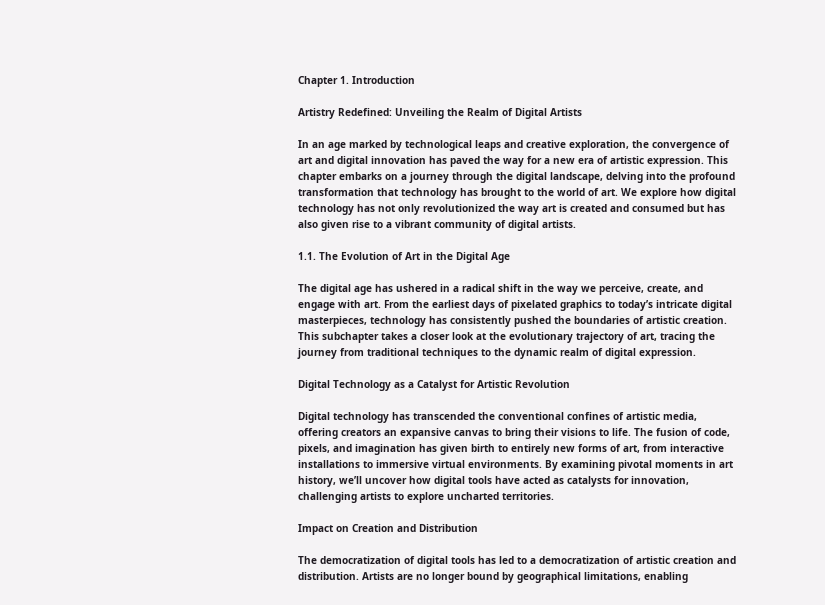Chapter 1. Introduction

Artistry Redefined: Unveiling the Realm of Digital Artists

In an age marked by technological leaps and creative exploration, the convergence of art and digital innovation has paved the way for a new era of artistic expression. This chapter embarks on a journey through the digital landscape, delving into the profound transformation that technology has brought to the world of art. We explore how digital technology has not only revolutionized the way art is created and consumed but has also given rise to a vibrant community of digital artists.

1.1. The Evolution of Art in the Digital Age

The digital age has ushered in a radical shift in the way we perceive, create, and engage with art. From the earliest days of pixelated graphics to today’s intricate digital masterpieces, technology has consistently pushed the boundaries of artistic creation. This subchapter takes a closer look at the evolutionary trajectory of art, tracing the journey from traditional techniques to the dynamic realm of digital expression.

Digital Technology as a Catalyst for Artistic Revolution

Digital technology has transcended the conventional confines of artistic media, offering creators an expansive canvas to bring their visions to life. The fusion of code, pixels, and imagination has given birth to entirely new forms of art, from interactive installations to immersive virtual environments. By examining pivotal moments in art history, we’ll uncover how digital tools have acted as catalysts for innovation, challenging artists to explore uncharted territories.

Impact on Creation and Distribution

The democratization of digital tools has led to a democratization of artistic creation and distribution. Artists are no longer bound by geographical limitations, enabling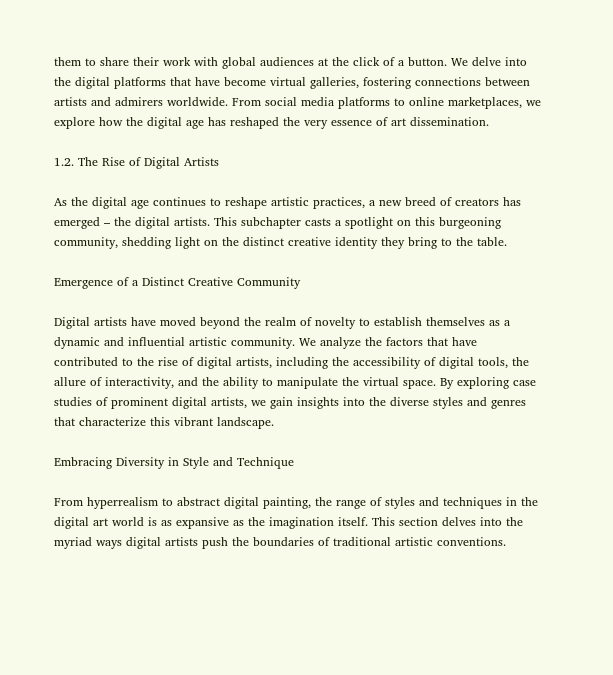them to share their work with global audiences at the click of a button. We delve into the digital platforms that have become virtual galleries, fostering connections between artists and admirers worldwide. From social media platforms to online marketplaces, we explore how the digital age has reshaped the very essence of art dissemination.

1.2. The Rise of Digital Artists

As the digital age continues to reshape artistic practices, a new breed of creators has emerged – the digital artists. This subchapter casts a spotlight on this burgeoning community, shedding light on the distinct creative identity they bring to the table.

Emergence of a Distinct Creative Community

Digital artists have moved beyond the realm of novelty to establish themselves as a dynamic and influential artistic community. We analyze the factors that have contributed to the rise of digital artists, including the accessibility of digital tools, the allure of interactivity, and the ability to manipulate the virtual space. By exploring case studies of prominent digital artists, we gain insights into the diverse styles and genres that characterize this vibrant landscape.

Embracing Diversity in Style and Technique

From hyperrealism to abstract digital painting, the range of styles and techniques in the digital art world is as expansive as the imagination itself. This section delves into the myriad ways digital artists push the boundaries of traditional artistic conventions.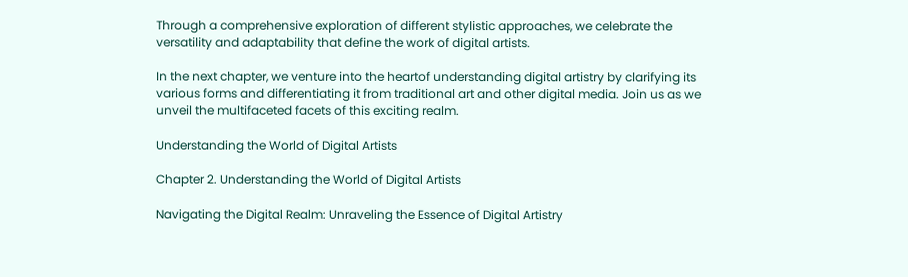Through a comprehensive exploration of different stylistic approaches, we celebrate the versatility and adaptability that define the work of digital artists.

In the next chapter, we venture into the heartof understanding digital artistry by clarifying its various forms and differentiating it from traditional art and other digital media. Join us as we unveil the multifaceted facets of this exciting realm.

Understanding the World of Digital Artists

Chapter 2. Understanding the World of Digital Artists

Navigating the Digital Realm: Unraveling the Essence of Digital Artistry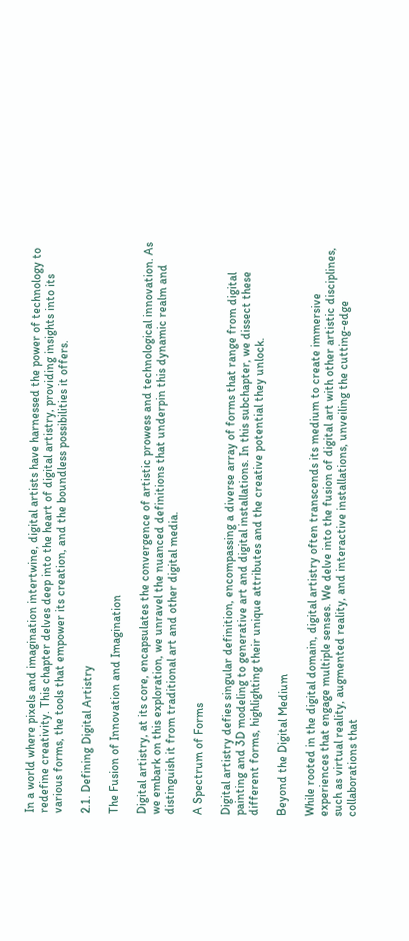In a world where pixels and imagination intertwine, digital artists have harnessed the power of technology to redefine creativity. This chapter delves deep into the heart of digital artistry, providing insights into its various forms, the tools that empower its creation, and the boundless possibilities it offers.

2.1. Defining Digital Artistry

The Fusion of Innovation and Imagination

Digital artistry, at its core, encapsulates the convergence of artistic prowess and technological innovation. As we embark on this exploration, we unravel the nuanced definitions that underpin this dynamic realm and distinguish it from traditional art and other digital media.

A Spectrum of Forms

Digital artistry defies singular definition, encompassing a diverse array of forms that range from digital painting and 3D modeling to generative art and digital installations. In this subchapter, we dissect these different forms, highlighting their unique attributes and the creative potential they unlock.

Beyond the Digital Medium

While rooted in the digital domain, digital artistry often transcends its medium to create immersive experiences that engage multiple senses. We delve into the fusion of digital art with other artistic disciplines, such as virtual reality, augmented reality, and interactive installations, unveiling the cutting-edge collaborations that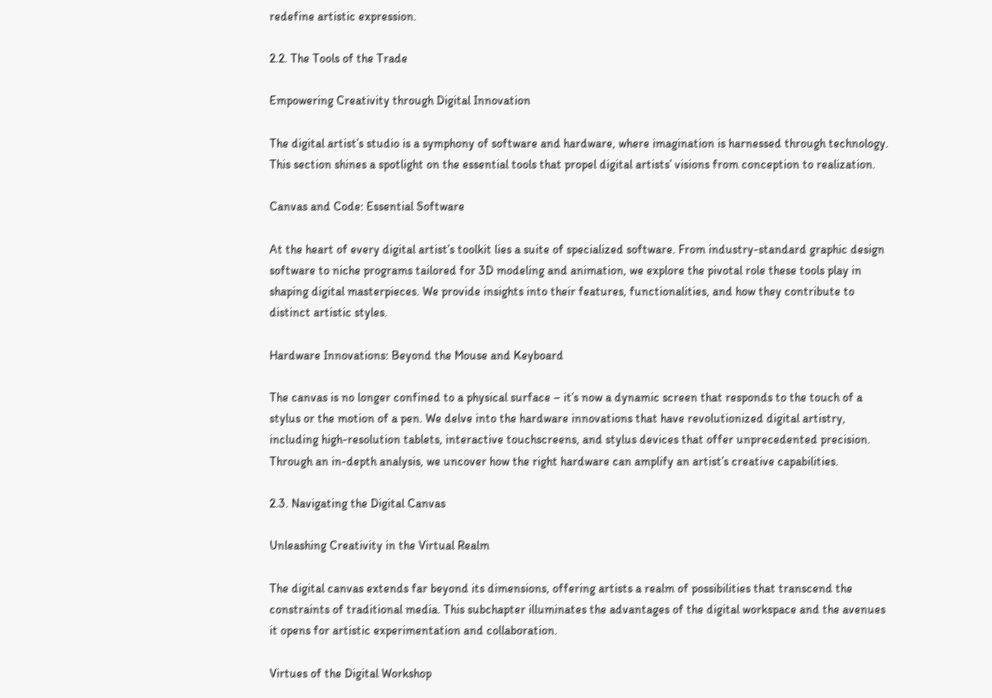redefine artistic expression.

2.2. The Tools of the Trade

Empowering Creativity through Digital Innovation

The digital artist’s studio is a symphony of software and hardware, where imagination is harnessed through technology. This section shines a spotlight on the essential tools that propel digital artists’ visions from conception to realization.

Canvas and Code: Essential Software

At the heart of every digital artist’s toolkit lies a suite of specialized software. From industry-standard graphic design software to niche programs tailored for 3D modeling and animation, we explore the pivotal role these tools play in shaping digital masterpieces. We provide insights into their features, functionalities, and how they contribute to distinct artistic styles.

Hardware Innovations: Beyond the Mouse and Keyboard

The canvas is no longer confined to a physical surface – it’s now a dynamic screen that responds to the touch of a stylus or the motion of a pen. We delve into the hardware innovations that have revolutionized digital artistry, including high-resolution tablets, interactive touchscreens, and stylus devices that offer unprecedented precision. Through an in-depth analysis, we uncover how the right hardware can amplify an artist’s creative capabilities.

2.3. Navigating the Digital Canvas

Unleashing Creativity in the Virtual Realm

The digital canvas extends far beyond its dimensions, offering artists a realm of possibilities that transcend the constraints of traditional media. This subchapter illuminates the advantages of the digital workspace and the avenues it opens for artistic experimentation and collaboration.

Virtues of the Digital Workshop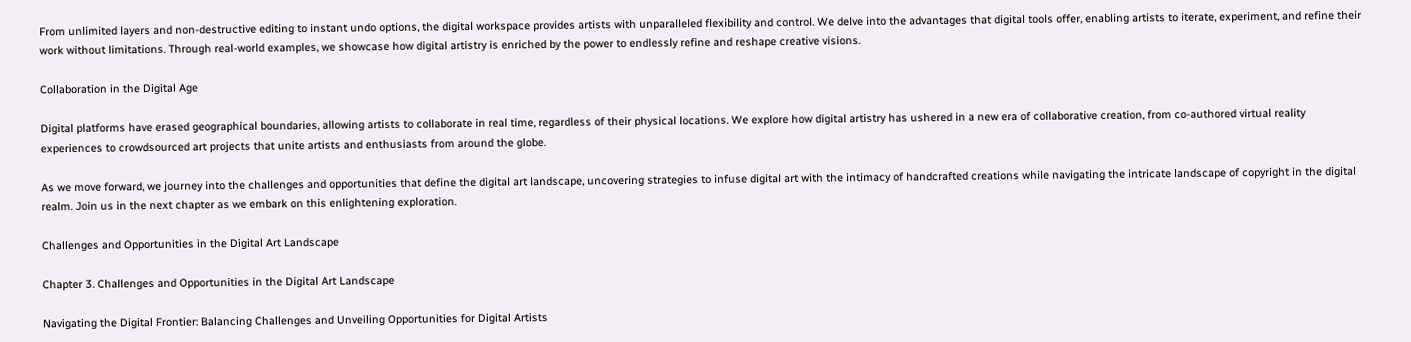From unlimited layers and non-destructive editing to instant undo options, the digital workspace provides artists with unparalleled flexibility and control. We delve into the advantages that digital tools offer, enabling artists to iterate, experiment, and refine their work without limitations. Through real-world examples, we showcase how digital artistry is enriched by the power to endlessly refine and reshape creative visions.

Collaboration in the Digital Age

Digital platforms have erased geographical boundaries, allowing artists to collaborate in real time, regardless of their physical locations. We explore how digital artistry has ushered in a new era of collaborative creation, from co-authored virtual reality experiences to crowdsourced art projects that unite artists and enthusiasts from around the globe.

As we move forward, we journey into the challenges and opportunities that define the digital art landscape, uncovering strategies to infuse digital art with the intimacy of handcrafted creations while navigating the intricate landscape of copyright in the digital realm. Join us in the next chapter as we embark on this enlightening exploration.

Challenges and Opportunities in the Digital Art Landscape

Chapter 3. Challenges and Opportunities in the Digital Art Landscape

Navigating the Digital Frontier: Balancing Challenges and Unveiling Opportunities for Digital Artists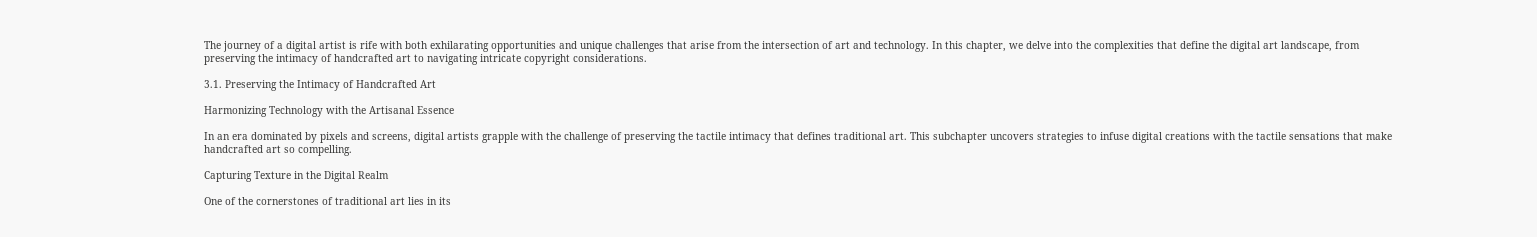The journey of a digital artist is rife with both exhilarating opportunities and unique challenges that arise from the intersection of art and technology. In this chapter, we delve into the complexities that define the digital art landscape, from preserving the intimacy of handcrafted art to navigating intricate copyright considerations.

3.1. Preserving the Intimacy of Handcrafted Art

Harmonizing Technology with the Artisanal Essence

In an era dominated by pixels and screens, digital artists grapple with the challenge of preserving the tactile intimacy that defines traditional art. This subchapter uncovers strategies to infuse digital creations with the tactile sensations that make handcrafted art so compelling.

Capturing Texture in the Digital Realm

One of the cornerstones of traditional art lies in its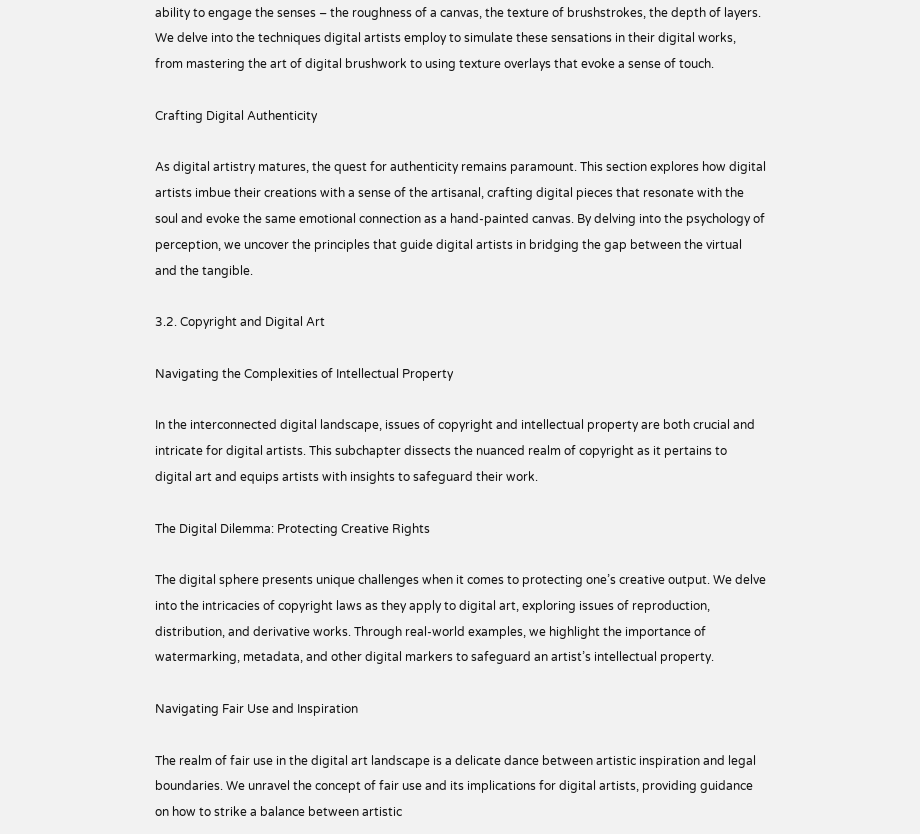ability to engage the senses – the roughness of a canvas, the texture of brushstrokes, the depth of layers. We delve into the techniques digital artists employ to simulate these sensations in their digital works, from mastering the art of digital brushwork to using texture overlays that evoke a sense of touch.

Crafting Digital Authenticity

As digital artistry matures, the quest for authenticity remains paramount. This section explores how digital artists imbue their creations with a sense of the artisanal, crafting digital pieces that resonate with the soul and evoke the same emotional connection as a hand-painted canvas. By delving into the psychology of perception, we uncover the principles that guide digital artists in bridging the gap between the virtual and the tangible.

3.2. Copyright and Digital Art

Navigating the Complexities of Intellectual Property

In the interconnected digital landscape, issues of copyright and intellectual property are both crucial and intricate for digital artists. This subchapter dissects the nuanced realm of copyright as it pertains to digital art and equips artists with insights to safeguard their work.

The Digital Dilemma: Protecting Creative Rights

The digital sphere presents unique challenges when it comes to protecting one’s creative output. We delve into the intricacies of copyright laws as they apply to digital art, exploring issues of reproduction, distribution, and derivative works. Through real-world examples, we highlight the importance of watermarking, metadata, and other digital markers to safeguard an artist’s intellectual property.

Navigating Fair Use and Inspiration

The realm of fair use in the digital art landscape is a delicate dance between artistic inspiration and legal boundaries. We unravel the concept of fair use and its implications for digital artists, providing guidance on how to strike a balance between artistic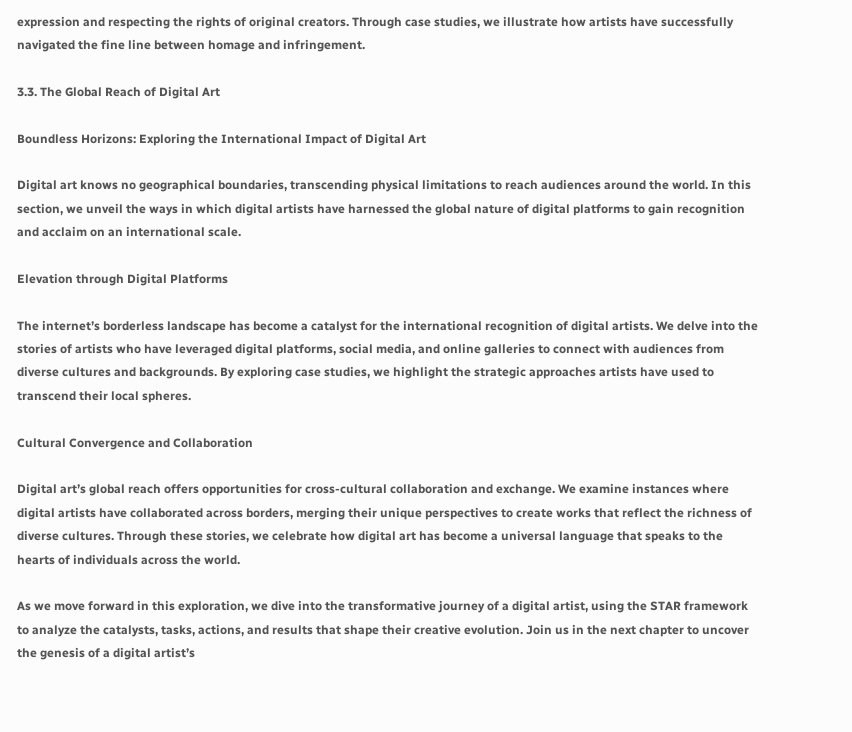expression and respecting the rights of original creators. Through case studies, we illustrate how artists have successfully navigated the fine line between homage and infringement.

3.3. The Global Reach of Digital Art

Boundless Horizons: Exploring the International Impact of Digital Art

Digital art knows no geographical boundaries, transcending physical limitations to reach audiences around the world. In this section, we unveil the ways in which digital artists have harnessed the global nature of digital platforms to gain recognition and acclaim on an international scale.

Elevation through Digital Platforms

The internet’s borderless landscape has become a catalyst for the international recognition of digital artists. We delve into the stories of artists who have leveraged digital platforms, social media, and online galleries to connect with audiences from diverse cultures and backgrounds. By exploring case studies, we highlight the strategic approaches artists have used to transcend their local spheres.

Cultural Convergence and Collaboration

Digital art’s global reach offers opportunities for cross-cultural collaboration and exchange. We examine instances where digital artists have collaborated across borders, merging their unique perspectives to create works that reflect the richness of diverse cultures. Through these stories, we celebrate how digital art has become a universal language that speaks to the hearts of individuals across the world.

As we move forward in this exploration, we dive into the transformative journey of a digital artist, using the STAR framework to analyze the catalysts, tasks, actions, and results that shape their creative evolution. Join us in the next chapter to uncover the genesis of a digital artist’s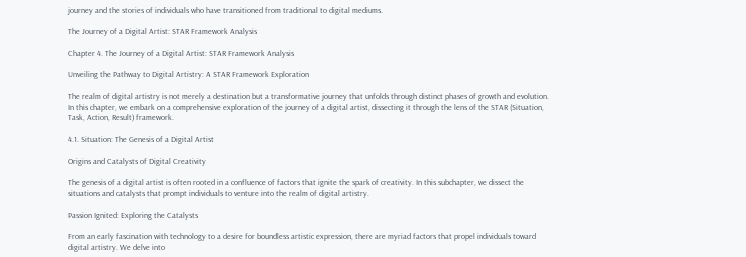journey and the stories of individuals who have transitioned from traditional to digital mediums.

The Journey of a Digital Artist: STAR Framework Analysis

Chapter 4. The Journey of a Digital Artist: STAR Framework Analysis

Unveiling the Pathway to Digital Artistry: A STAR Framework Exploration

The realm of digital artistry is not merely a destination but a transformative journey that unfolds through distinct phases of growth and evolution. In this chapter, we embark on a comprehensive exploration of the journey of a digital artist, dissecting it through the lens of the STAR (Situation, Task, Action, Result) framework.

4.1. Situation: The Genesis of a Digital Artist

Origins and Catalysts of Digital Creativity

The genesis of a digital artist is often rooted in a confluence of factors that ignite the spark of creativity. In this subchapter, we dissect the situations and catalysts that prompt individuals to venture into the realm of digital artistry.

Passion Ignited: Exploring the Catalysts

From an early fascination with technology to a desire for boundless artistic expression, there are myriad factors that propel individuals toward digital artistry. We delve into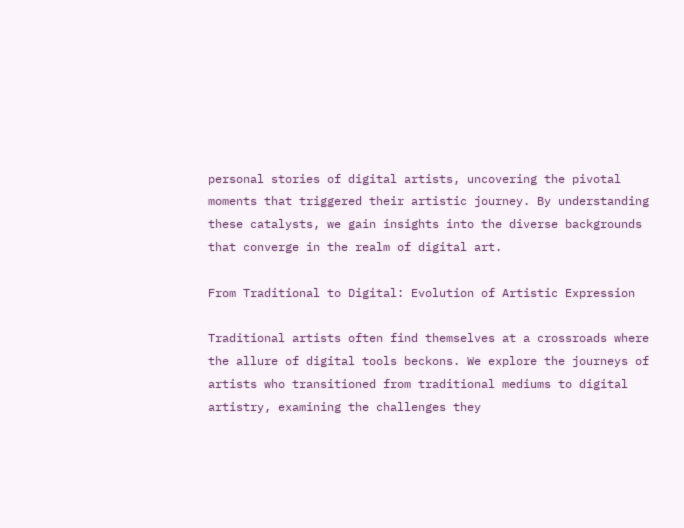personal stories of digital artists, uncovering the pivotal moments that triggered their artistic journey. By understanding these catalysts, we gain insights into the diverse backgrounds that converge in the realm of digital art.

From Traditional to Digital: Evolution of Artistic Expression

Traditional artists often find themselves at a crossroads where the allure of digital tools beckons. We explore the journeys of artists who transitioned from traditional mediums to digital artistry, examining the challenges they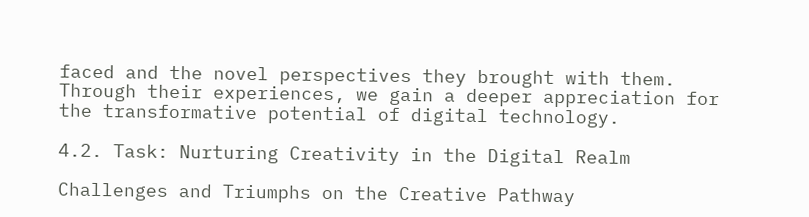faced and the novel perspectives they brought with them. Through their experiences, we gain a deeper appreciation for the transformative potential of digital technology.

4.2. Task: Nurturing Creativity in the Digital Realm

Challenges and Triumphs on the Creative Pathway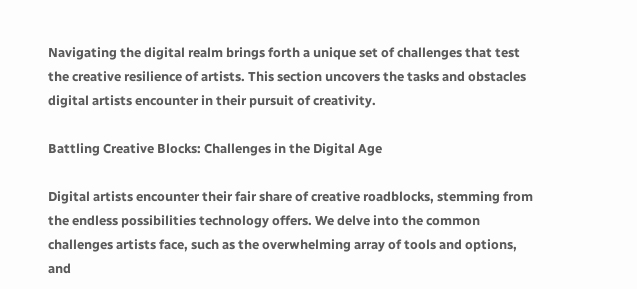Navigating the digital realm brings forth a unique set of challenges that test the creative resilience of artists. This section uncovers the tasks and obstacles digital artists encounter in their pursuit of creativity.

Battling Creative Blocks: Challenges in the Digital Age

Digital artists encounter their fair share of creative roadblocks, stemming from the endless possibilities technology offers. We delve into the common challenges artists face, such as the overwhelming array of tools and options, and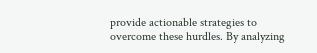provide actionable strategies to overcome these hurdles. By analyzing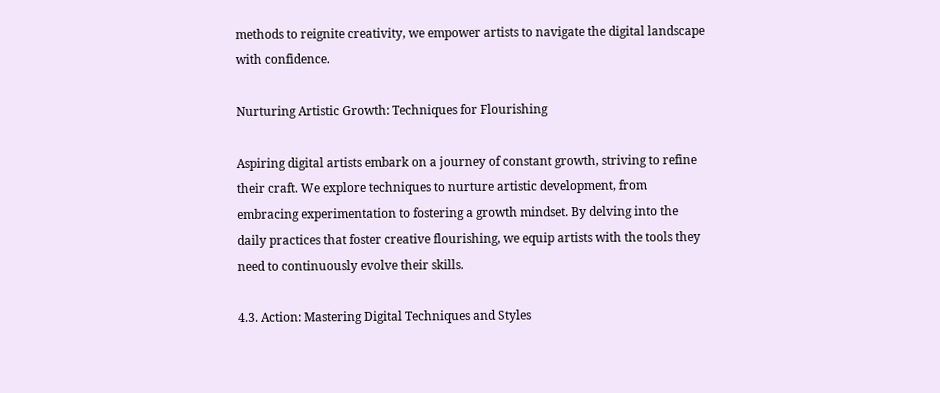methods to reignite creativity, we empower artists to navigate the digital landscape with confidence.

Nurturing Artistic Growth: Techniques for Flourishing

Aspiring digital artists embark on a journey of constant growth, striving to refine their craft. We explore techniques to nurture artistic development, from embracing experimentation to fostering a growth mindset. By delving into the daily practices that foster creative flourishing, we equip artists with the tools they need to continuously evolve their skills.

4.3. Action: Mastering Digital Techniques and Styles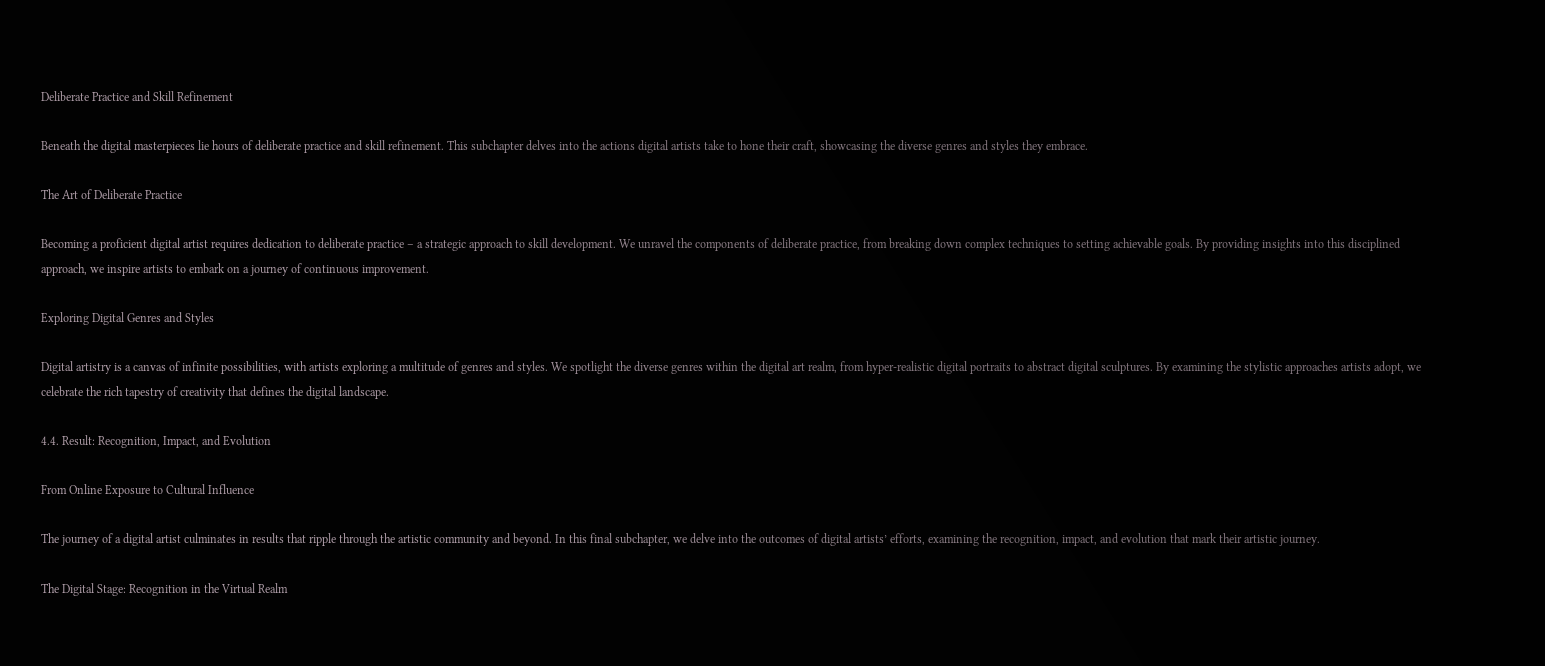Deliberate Practice and Skill Refinement

Beneath the digital masterpieces lie hours of deliberate practice and skill refinement. This subchapter delves into the actions digital artists take to hone their craft, showcasing the diverse genres and styles they embrace.

The Art of Deliberate Practice

Becoming a proficient digital artist requires dedication to deliberate practice – a strategic approach to skill development. We unravel the components of deliberate practice, from breaking down complex techniques to setting achievable goals. By providing insights into this disciplined approach, we inspire artists to embark on a journey of continuous improvement.

Exploring Digital Genres and Styles

Digital artistry is a canvas of infinite possibilities, with artists exploring a multitude of genres and styles. We spotlight the diverse genres within the digital art realm, from hyper-realistic digital portraits to abstract digital sculptures. By examining the stylistic approaches artists adopt, we celebrate the rich tapestry of creativity that defines the digital landscape.

4.4. Result: Recognition, Impact, and Evolution

From Online Exposure to Cultural Influence

The journey of a digital artist culminates in results that ripple through the artistic community and beyond. In this final subchapter, we delve into the outcomes of digital artists’ efforts, examining the recognition, impact, and evolution that mark their artistic journey.

The Digital Stage: Recognition in the Virtual Realm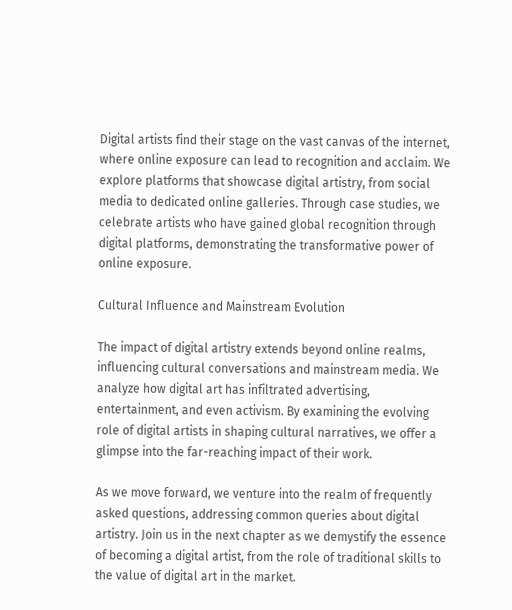Digital artists find their stage on the vast canvas of the internet, where online exposure can lead to recognition and acclaim. We explore platforms that showcase digital artistry, from social media to dedicated online galleries. Through case studies, we celebrate artists who have gained global recognition through digital platforms, demonstrating the transformative power of online exposure.

Cultural Influence and Mainstream Evolution

The impact of digital artistry extends beyond online realms, influencing cultural conversations and mainstream media. We analyze how digital art has infiltrated advertising, entertainment, and even activism. By examining the evolving role of digital artists in shaping cultural narratives, we offer a glimpse into the far-reaching impact of their work.

As we move forward, we venture into the realm of frequently asked questions, addressing common queries about digital artistry. Join us in the next chapter as we demystify the essence of becoming a digital artist, from the role of traditional skills to the value of digital art in the market.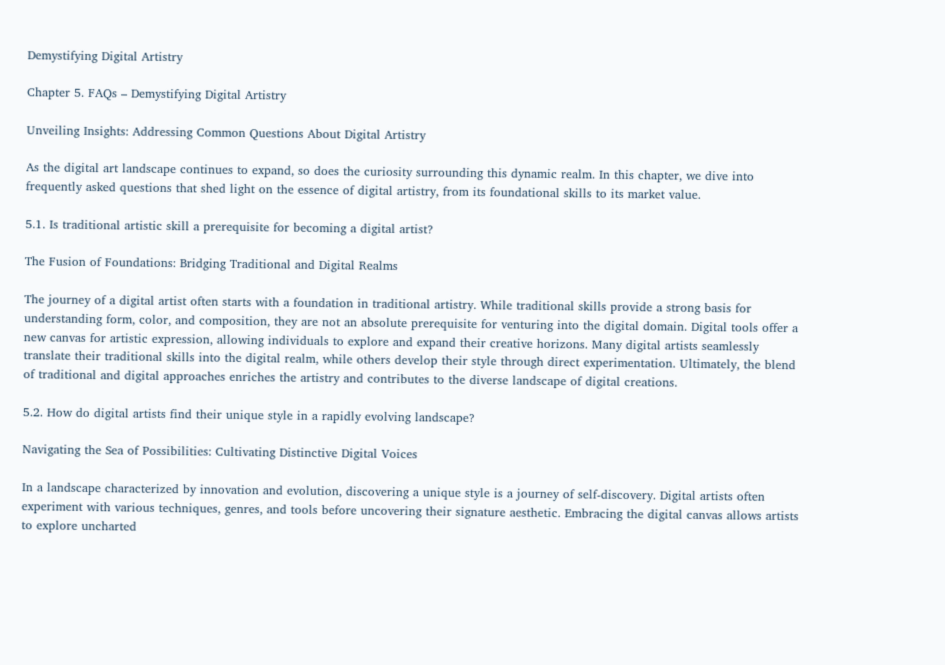Demystifying Digital Artistry

Chapter 5. FAQs – Demystifying Digital Artistry

Unveiling Insights: Addressing Common Questions About Digital Artistry

As the digital art landscape continues to expand, so does the curiosity surrounding this dynamic realm. In this chapter, we dive into frequently asked questions that shed light on the essence of digital artistry, from its foundational skills to its market value.

5.1. Is traditional artistic skill a prerequisite for becoming a digital artist?

The Fusion of Foundations: Bridging Traditional and Digital Realms

The journey of a digital artist often starts with a foundation in traditional artistry. While traditional skills provide a strong basis for understanding form, color, and composition, they are not an absolute prerequisite for venturing into the digital domain. Digital tools offer a new canvas for artistic expression, allowing individuals to explore and expand their creative horizons. Many digital artists seamlessly translate their traditional skills into the digital realm, while others develop their style through direct experimentation. Ultimately, the blend of traditional and digital approaches enriches the artistry and contributes to the diverse landscape of digital creations.

5.2. How do digital artists find their unique style in a rapidly evolving landscape?

Navigating the Sea of Possibilities: Cultivating Distinctive Digital Voices

In a landscape characterized by innovation and evolution, discovering a unique style is a journey of self-discovery. Digital artists often experiment with various techniques, genres, and tools before uncovering their signature aesthetic. Embracing the digital canvas allows artists to explore uncharted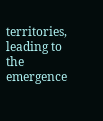territories, leading to the emergence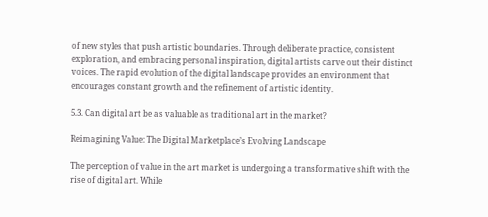of new styles that push artistic boundaries. Through deliberate practice, consistent exploration, and embracing personal inspiration, digital artists carve out their distinct voices. The rapid evolution of the digital landscape provides an environment that encourages constant growth and the refinement of artistic identity.

5.3. Can digital art be as valuable as traditional art in the market?

Reimagining Value: The Digital Marketplace’s Evolving Landscape

The perception of value in the art market is undergoing a transformative shift with the rise of digital art. While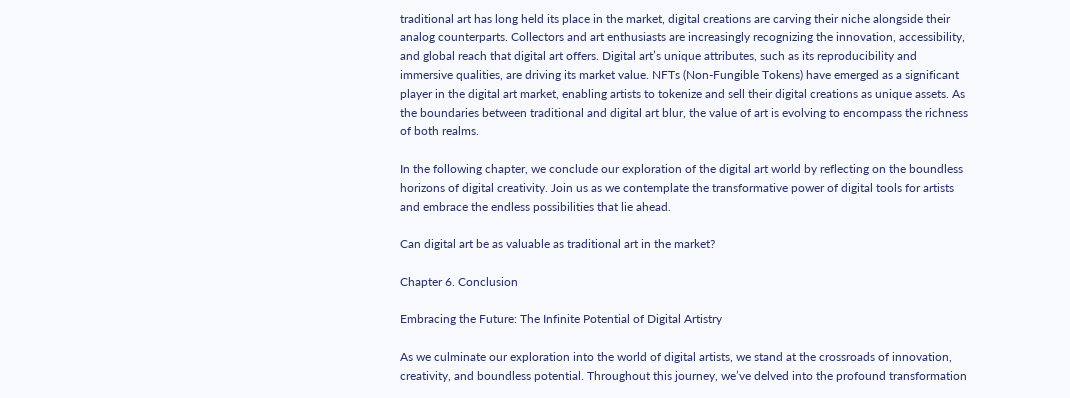traditional art has long held its place in the market, digital creations are carving their niche alongside their analog counterparts. Collectors and art enthusiasts are increasingly recognizing the innovation, accessibility, and global reach that digital art offers. Digital art’s unique attributes, such as its reproducibility and immersive qualities, are driving its market value. NFTs (Non-Fungible Tokens) have emerged as a significant player in the digital art market, enabling artists to tokenize and sell their digital creations as unique assets. As the boundaries between traditional and digital art blur, the value of art is evolving to encompass the richness of both realms.

In the following chapter, we conclude our exploration of the digital art world by reflecting on the boundless horizons of digital creativity. Join us as we contemplate the transformative power of digital tools for artists and embrace the endless possibilities that lie ahead.

Can digital art be as valuable as traditional art in the market?

Chapter 6. Conclusion

Embracing the Future: The Infinite Potential of Digital Artistry

As we culminate our exploration into the world of digital artists, we stand at the crossroads of innovation, creativity, and boundless potential. Throughout this journey, we’ve delved into the profound transformation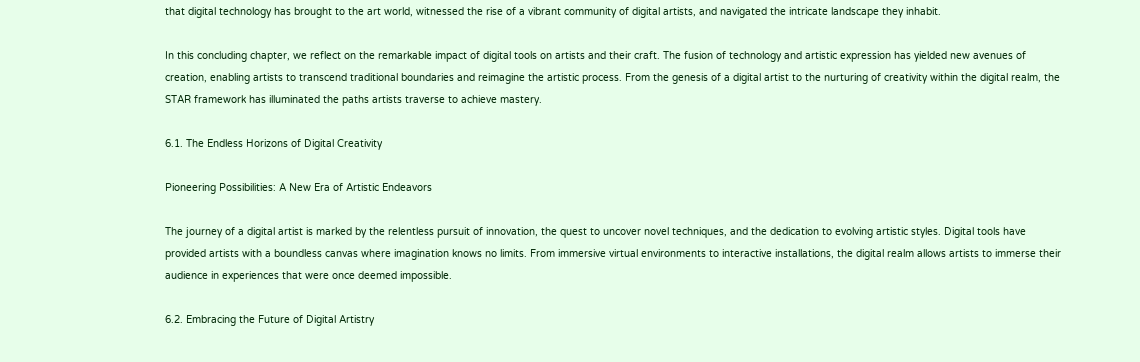that digital technology has brought to the art world, witnessed the rise of a vibrant community of digital artists, and navigated the intricate landscape they inhabit.

In this concluding chapter, we reflect on the remarkable impact of digital tools on artists and their craft. The fusion of technology and artistic expression has yielded new avenues of creation, enabling artists to transcend traditional boundaries and reimagine the artistic process. From the genesis of a digital artist to the nurturing of creativity within the digital realm, the STAR framework has illuminated the paths artists traverse to achieve mastery.

6.1. The Endless Horizons of Digital Creativity

Pioneering Possibilities: A New Era of Artistic Endeavors

The journey of a digital artist is marked by the relentless pursuit of innovation, the quest to uncover novel techniques, and the dedication to evolving artistic styles. Digital tools have provided artists with a boundless canvas where imagination knows no limits. From immersive virtual environments to interactive installations, the digital realm allows artists to immerse their audience in experiences that were once deemed impossible.

6.2. Embracing the Future of Digital Artistry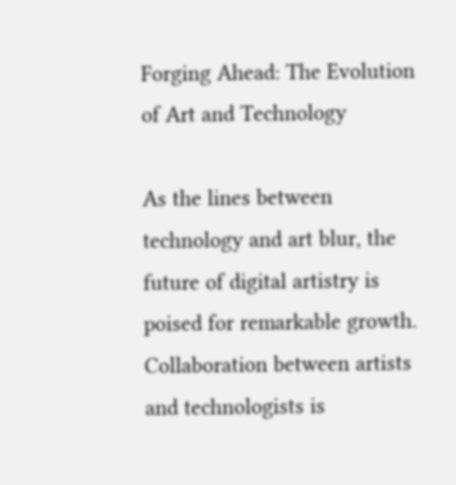Forging Ahead: The Evolution of Art and Technology

As the lines between technology and art blur, the future of digital artistry is poised for remarkable growth. Collaboration between artists and technologists is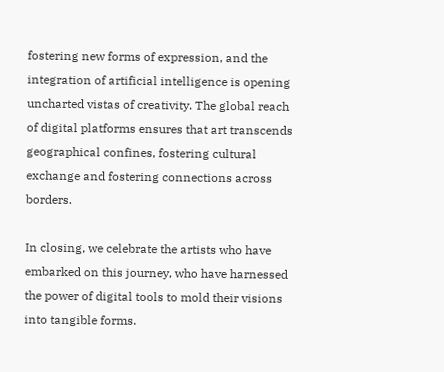fostering new forms of expression, and the integration of artificial intelligence is opening uncharted vistas of creativity. The global reach of digital platforms ensures that art transcends geographical confines, fostering cultural exchange and fostering connections across borders.

In closing, we celebrate the artists who have embarked on this journey, who have harnessed the power of digital tools to mold their visions into tangible forms.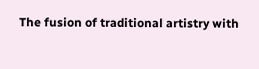The fusion of traditional artistry with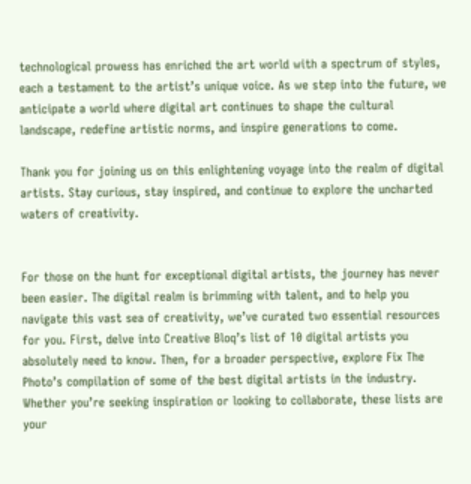technological prowess has enriched the art world with a spectrum of styles, each a testament to the artist’s unique voice. As we step into the future, we anticipate a world where digital art continues to shape the cultural landscape, redefine artistic norms, and inspire generations to come.

Thank you for joining us on this enlightening voyage into the realm of digital artists. Stay curious, stay inspired, and continue to explore the uncharted waters of creativity.


For those on the hunt for exceptional digital artists, the journey has never been easier. The digital realm is brimming with talent, and to help you navigate this vast sea of creativity, we’ve curated two essential resources for you. First, delve into Creative Bloq’s list of 10 digital artists you absolutely need to know. Then, for a broader perspective, explore Fix The Photo’s compilation of some of the best digital artists in the industry. Whether you’re seeking inspiration or looking to collaborate, these lists are your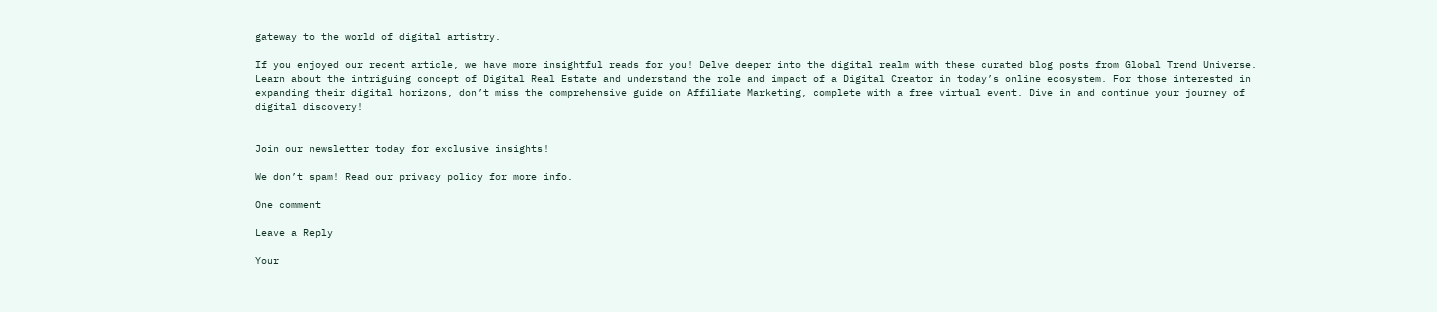gateway to the world of digital artistry.

If you enjoyed our recent article, we have more insightful reads for you! Delve deeper into the digital realm with these curated blog posts from Global Trend Universe. Learn about the intriguing concept of Digital Real Estate and understand the role and impact of a Digital Creator in today’s online ecosystem. For those interested in expanding their digital horizons, don’t miss the comprehensive guide on Affiliate Marketing, complete with a free virtual event. Dive in and continue your journey of digital discovery!


Join our newsletter today for exclusive insights!

We don’t spam! Read our privacy policy for more info.

One comment

Leave a Reply

Your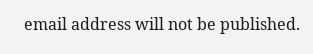email address will not be published.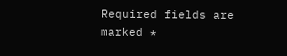Required fields are marked *